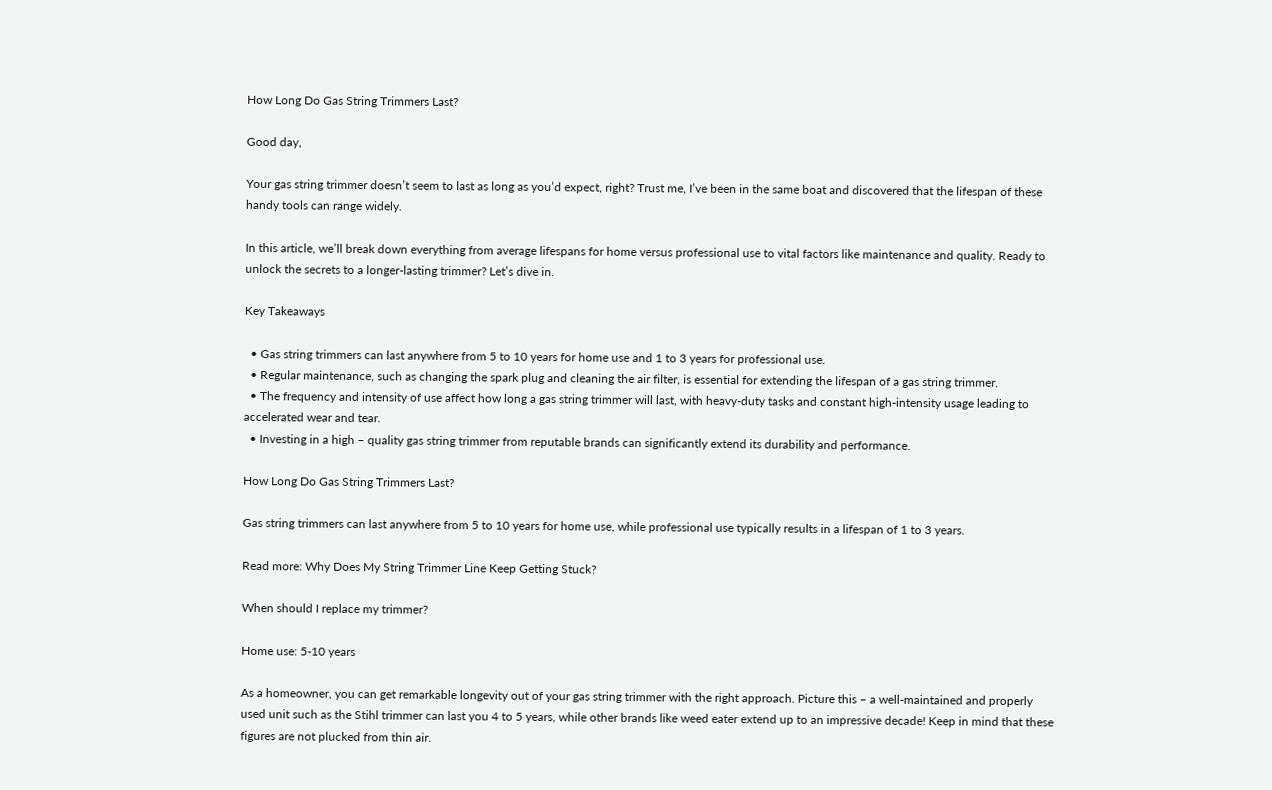How Long Do Gas String Trimmers Last?

Good day,

Your gas string trimmer doesn’t seem to last as long as you’d expect, right? Trust me, I’ve been in the same boat and discovered that the lifespan of these handy tools can range widely.

In this article, we’ll break down everything from average lifespans for home versus professional use to vital factors like maintenance and quality. Ready to unlock the secrets to a longer-lasting trimmer? Let’s dive in.

Key Takeaways

  • Gas string trimmers can last anywhere from 5 to 10 years for home use and 1 to 3 years for professional use.
  • Regular maintenance, such as changing the spark plug and cleaning the air filter, is essential for extending the lifespan of a gas string trimmer.
  • The frequency and intensity of use affect how long a gas string trimmer will last, with heavy-duty tasks and constant high-intensity usage leading to accelerated wear and tear.
  • Investing in a high – quality gas string trimmer from reputable brands can significantly extend its durability and performance.

How Long Do Gas String Trimmers Last?

Gas string trimmers can last anywhere from 5 to 10 years for home use, while professional use typically results in a lifespan of 1 to 3 years.

Read more: Why Does My String Trimmer Line Keep Getting Stuck?

When should I replace my trimmer?

Home use: 5-10 years

As a homeowner, you can get remarkable longevity out of your gas string trimmer with the right approach. Picture this – a well-maintained and properly used unit such as the Stihl trimmer can last you 4 to 5 years, while other brands like weed eater extend up to an impressive decade! Keep in mind that these figures are not plucked from thin air.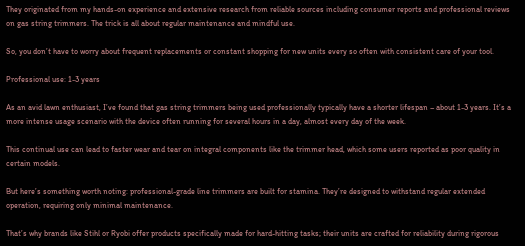They originated from my hands-on experience and extensive research from reliable sources including consumer reports and professional reviews on gas string trimmers. The trick is all about regular maintenance and mindful use.

So, you don’t have to worry about frequent replacements or constant shopping for new units every so often with consistent care of your tool.

Professional use: 1-3 years

As an avid lawn enthusiast, I’ve found that gas string trimmers being used professionally typically have a shorter lifespan – about 1-3 years. It’s a more intense usage scenario with the device often running for several hours in a day, almost every day of the week.

This continual use can lead to faster wear and tear on integral components like the trimmer head, which some users reported as poor quality in certain models.

But here’s something worth noting: professional-grade line trimmers are built for stamina. They’re designed to withstand regular extended operation, requiring only minimal maintenance.

That’s why brands like Stihl or Ryobi offer products specifically made for hard-hitting tasks; their units are crafted for reliability during rigorous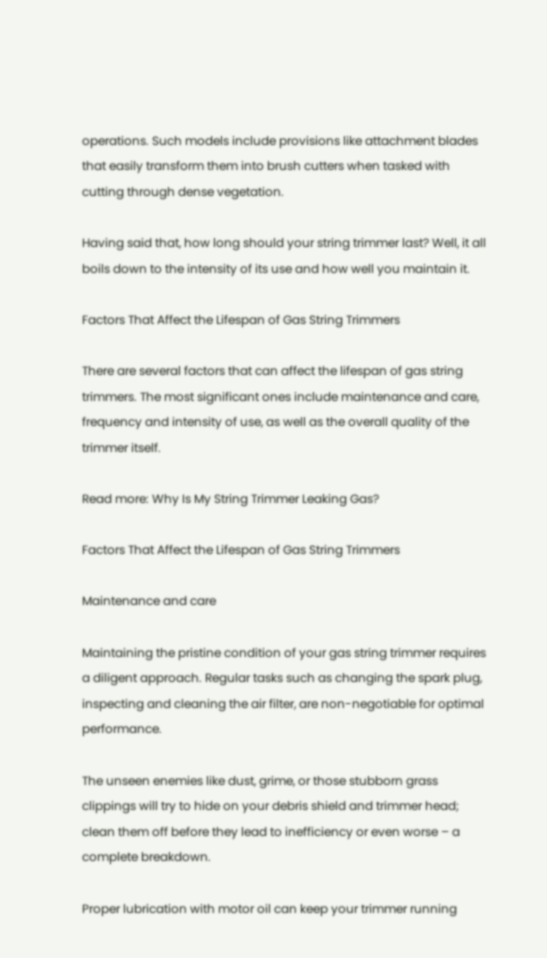operations. Such models include provisions like attachment blades that easily transform them into brush cutters when tasked with cutting through dense vegetation.

Having said that, how long should your string trimmer last? Well, it all boils down to the intensity of its use and how well you maintain it.

Factors That Affect the Lifespan of Gas String Trimmers

There are several factors that can affect the lifespan of gas string trimmers. The most significant ones include maintenance and care, frequency and intensity of use, as well as the overall quality of the trimmer itself.

Read more: Why Is My String Trimmer Leaking Gas?

Factors That Affect the Lifespan of Gas String Trimmers

Maintenance and care

Maintaining the pristine condition of your gas string trimmer requires a diligent approach. Regular tasks such as changing the spark plug, inspecting and cleaning the air filter, are non-negotiable for optimal performance.

The unseen enemies like dust, grime, or those stubborn grass clippings will try to hide on your debris shield and trimmer head; clean them off before they lead to inefficiency or even worse – a complete breakdown.

Proper lubrication with motor oil can keep your trimmer running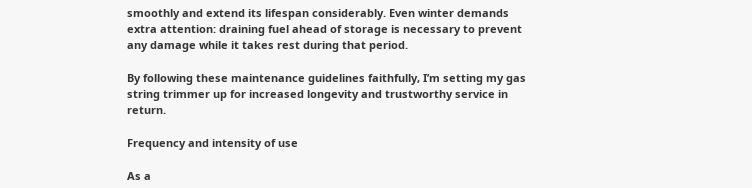smoothly and extend its lifespan considerably. Even winter demands extra attention: draining fuel ahead of storage is necessary to prevent any damage while it takes rest during that period.

By following these maintenance guidelines faithfully, I’m setting my gas string trimmer up for increased longevity and trustworthy service in return.

Frequency and intensity of use

As a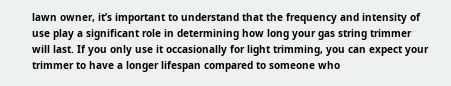lawn owner, it’s important to understand that the frequency and intensity of use play a significant role in determining how long your gas string trimmer will last. If you only use it occasionally for light trimming, you can expect your trimmer to have a longer lifespan compared to someone who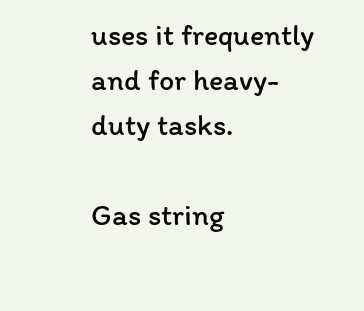uses it frequently and for heavy-duty tasks.

Gas string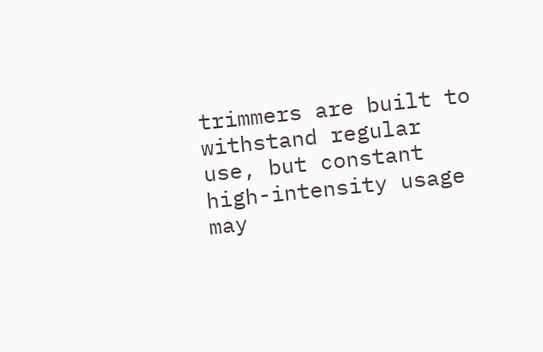trimmers are built to withstand regular use, but constant high-intensity usage may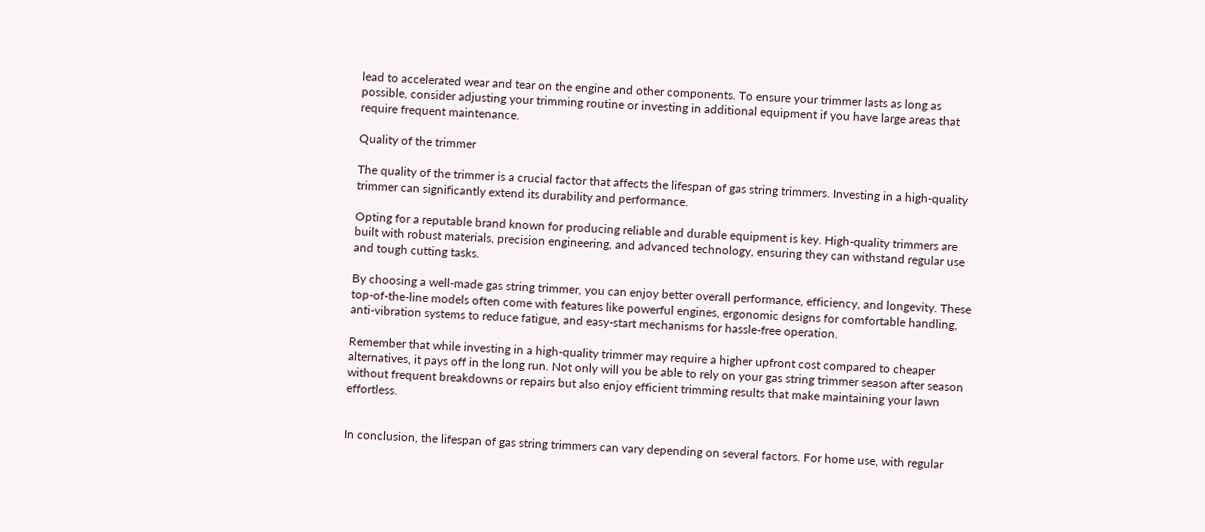lead to accelerated wear and tear on the engine and other components. To ensure your trimmer lasts as long as possible, consider adjusting your trimming routine or investing in additional equipment if you have large areas that require frequent maintenance.

Quality of the trimmer

The quality of the trimmer is a crucial factor that affects the lifespan of gas string trimmers. Investing in a high-quality trimmer can significantly extend its durability and performance.

Opting for a reputable brand known for producing reliable and durable equipment is key. High-quality trimmers are built with robust materials, precision engineering, and advanced technology, ensuring they can withstand regular use and tough cutting tasks.

By choosing a well-made gas string trimmer, you can enjoy better overall performance, efficiency, and longevity. These top-of-the-line models often come with features like powerful engines, ergonomic designs for comfortable handling, anti-vibration systems to reduce fatigue, and easy-start mechanisms for hassle-free operation.

Remember that while investing in a high-quality trimmer may require a higher upfront cost compared to cheaper alternatives, it pays off in the long run. Not only will you be able to rely on your gas string trimmer season after season without frequent breakdowns or repairs but also enjoy efficient trimming results that make maintaining your lawn effortless.


In conclusion, the lifespan of gas string trimmers can vary depending on several factors. For home use, with regular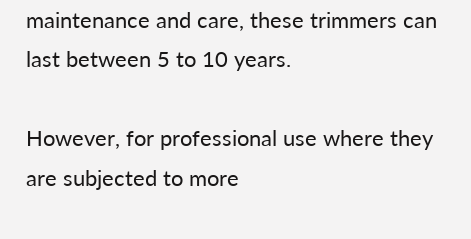maintenance and care, these trimmers can last between 5 to 10 years.

However, for professional use where they are subjected to more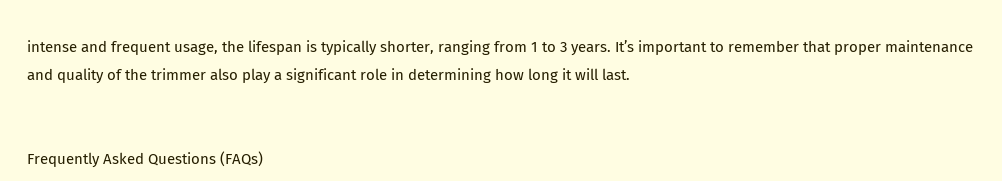intense and frequent usage, the lifespan is typically shorter, ranging from 1 to 3 years. It’s important to remember that proper maintenance and quality of the trimmer also play a significant role in determining how long it will last.


Frequently Asked Questions (FAQs)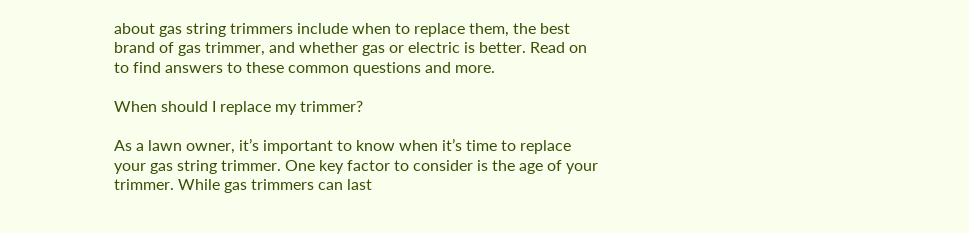about gas string trimmers include when to replace them, the best brand of gas trimmer, and whether gas or electric is better. Read on to find answers to these common questions and more.

When should I replace my trimmer?

As a lawn owner, it’s important to know when it’s time to replace your gas string trimmer. One key factor to consider is the age of your trimmer. While gas trimmers can last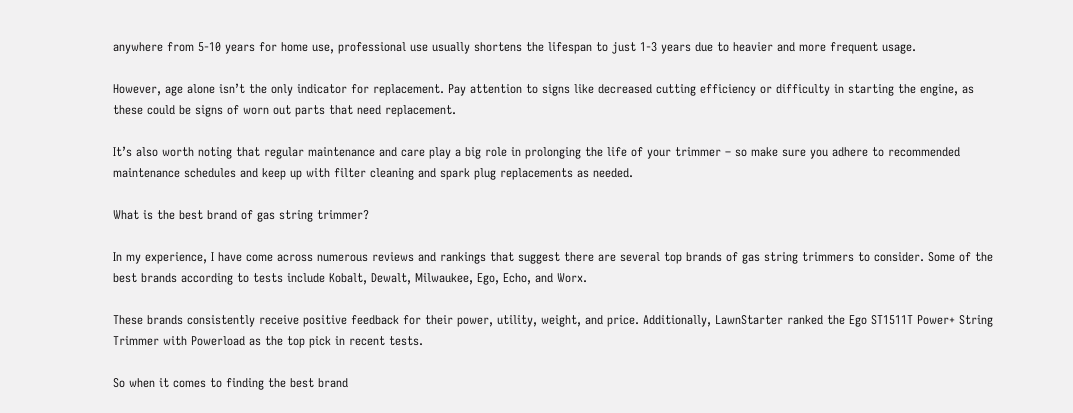anywhere from 5-10 years for home use, professional use usually shortens the lifespan to just 1-3 years due to heavier and more frequent usage.

However, age alone isn’t the only indicator for replacement. Pay attention to signs like decreased cutting efficiency or difficulty in starting the engine, as these could be signs of worn out parts that need replacement.

It’s also worth noting that regular maintenance and care play a big role in prolonging the life of your trimmer – so make sure you adhere to recommended maintenance schedules and keep up with filter cleaning and spark plug replacements as needed.

What is the best brand of gas string trimmer?

In my experience, I have come across numerous reviews and rankings that suggest there are several top brands of gas string trimmers to consider. Some of the best brands according to tests include Kobalt, Dewalt, Milwaukee, Ego, Echo, and Worx.

These brands consistently receive positive feedback for their power, utility, weight, and price. Additionally, LawnStarter ranked the Ego ST1511T Power+ String Trimmer with Powerload as the top pick in recent tests.

So when it comes to finding the best brand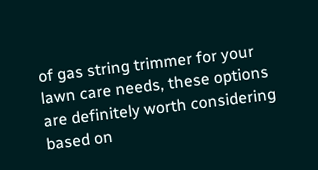of gas string trimmer for your lawn care needs, these options are definitely worth considering based on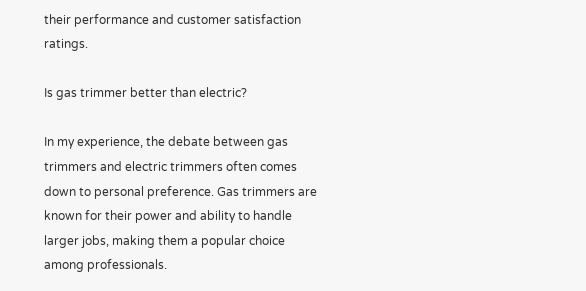their performance and customer satisfaction ratings.

Is gas trimmer better than electric?

In my experience, the debate between gas trimmers and electric trimmers often comes down to personal preference. Gas trimmers are known for their power and ability to handle larger jobs, making them a popular choice among professionals.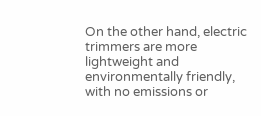On the other hand, electric trimmers are more lightweight and environmentally friendly, with no emissions or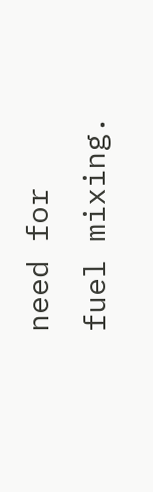need for fuel mixing.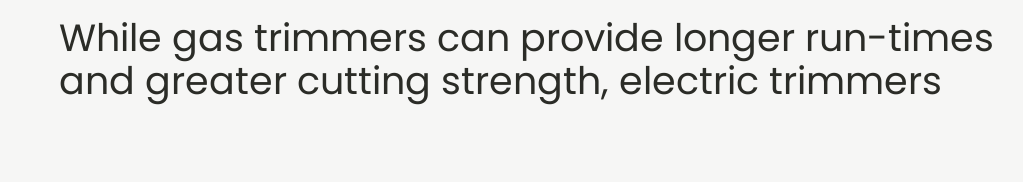While gas trimmers can provide longer run-times and greater cutting strength, electric trimmers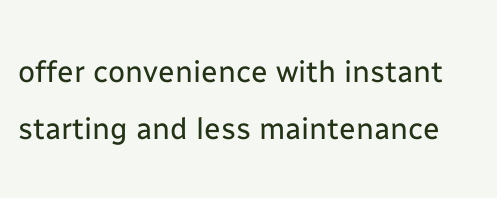offer convenience with instant starting and less maintenance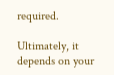required.

Ultimately, it depends on your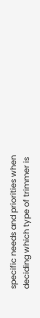specific needs and priorities when deciding which type of trimmer is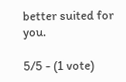better suited for you.

5/5 - (1 vote)